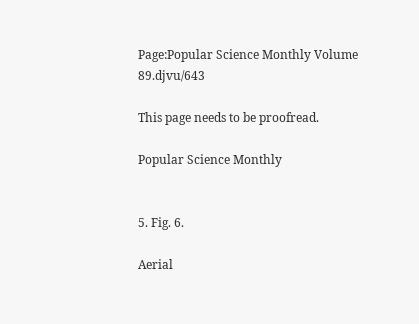Page:Popular Science Monthly Volume 89.djvu/643

This page needs to be proofread.

Popular Science Monthly


5. Fig. 6.

Aerial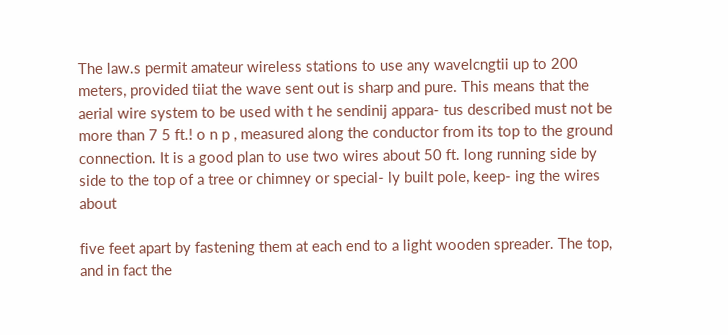The law.s permit amateur wireless stations to use any wavelcngtii up to 200 meters, provided tiiat the wave sent out is sharp and pure. This means that the aerial wire system to be used with t he sendinij appara- tus described must not be more than 7 5 ft.! o n p , measured along the conductor from its top to the ground connection. It is a good plan to use two wires about 50 ft. long running side by side to the top of a tree or chimney or special- ly built pole, keep- ing the wires about

five feet apart by fastening them at each end to a light wooden spreader. The top, and in fact the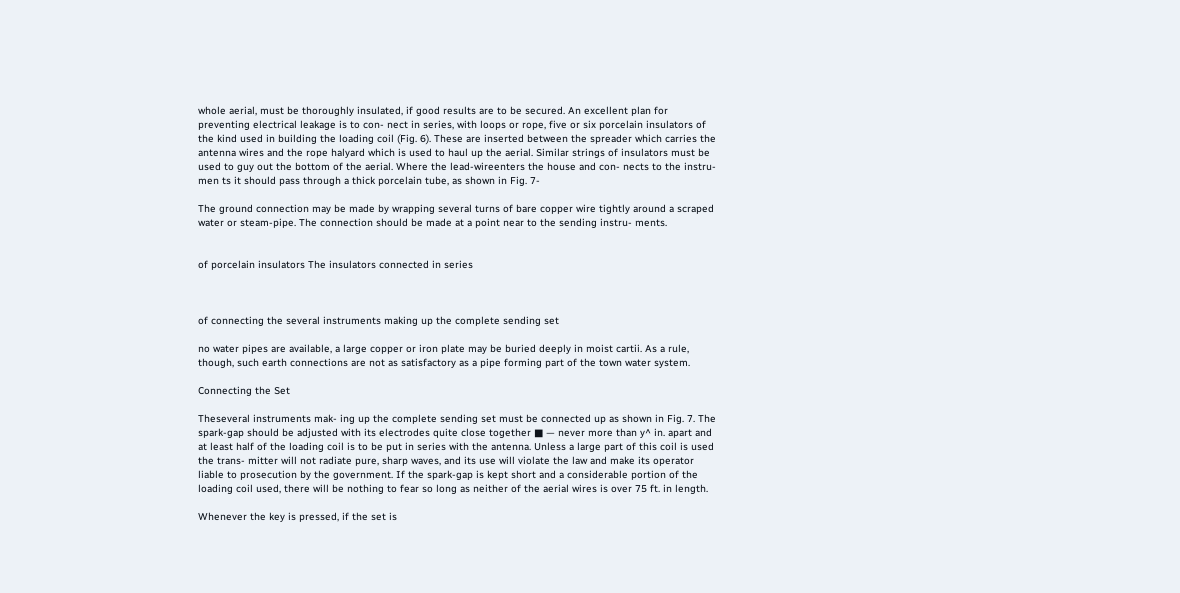whole aerial, must be thoroughly insulated, if good results are to be secured. An excellent plan for preventing electrical leakage is to con- nect in series, with loops or rope, five or six porcelain insulators of the kind used in building the loading coil (Fig. 6). These are inserted between the spreader which carries the antenna wires and the rope halyard which is used to haul up the aerial. Similar strings of insulators must be used to guy out the bottom of the aerial. Where the lead-wireenters the house and con- nects to the instru- men ts it should pass through a thick porcelain tube, as shown in Fig. 7-

The ground connection may be made by wrapping several turns of bare copper wire tightly around a scraped water or steam-pipe. The connection should be made at a point near to the sending instru- ments.


of porcelain insulators The insulators connected in series



of connecting the several instruments making up the complete sending set

no water pipes are available, a large copper or iron plate may be buried deeply in moist cartii. As a rule, though, such earth connections are not as satisfactory as a pipe forming part of the town water system.

Connecting the Set

Theseveral instruments mak- ing up the complete sending set must be connected up as shown in Fig. 7. The spark-gap should be adjusted with its electrodes quite close together ■ — never more than y^ in. apart and at least half of the loading coil is to be put in series with the antenna. Unless a large part of this coil is used the trans- mitter will not radiate pure, sharp waves, and its use will violate the law and make its operator liable to prosecution by the government. If the spark-gap is kept short and a considerable portion of the loading coil used, there will be nothing to fear so long as neither of the aerial wires is over 75 ft. in length.

Whenever the key is pressed, if the set is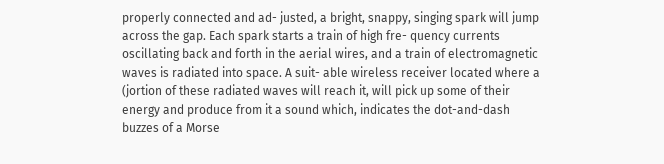properly connected and ad- justed, a bright, snappy, singing spark will jump across the gap. Each spark starts a train of high fre- quency currents oscillating back and forth in the aerial wires, and a train of electromagnetic waves is radiated into space. A suit- able wireless receiver located where a (jortion of these radiated waves will reach it, will pick up some of their energy and produce from it a sound which, indicates the dot-and-dash buzzes of a Morse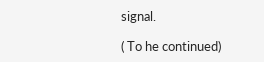signal.

( To he continued)